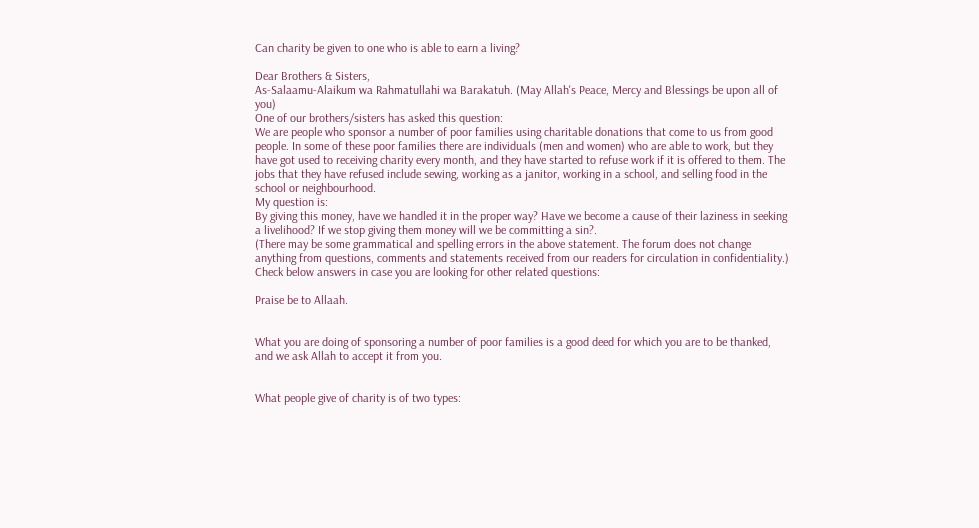Can charity be given to one who is able to earn a living?

Dear Brothers & Sisters,
As-Salaamu-Alaikum wa Rahmatullahi wa Barakatuh. (May Allah's Peace, Mercy and Blessings be upon all of you)
One of our brothers/sisters has asked this question:
We are people who sponsor a number of poor families using charitable donations that come to us from good people. In some of these poor families there are individuals (men and women) who are able to work, but they have got used to receiving charity every month, and they have started to refuse work if it is offered to them. The jobs that they have refused include sewing, working as a janitor, working in a school, and selling food in the school or neighbourhood.
My question is:
By giving this money, have we handled it in the proper way? Have we become a cause of their laziness in seeking a livelihood? If we stop giving them money will we be committing a sin?.
(There may be some grammatical and spelling errors in the above statement. The forum does not change anything from questions, comments and statements received from our readers for circulation in confidentiality.)
Check below answers in case you are looking for other related questions:

Praise be to Allaah.


What you are doing of sponsoring a number of poor families is a good deed for which you are to be thanked, and we ask Allah to accept it from you.


What people give of charity is of two types: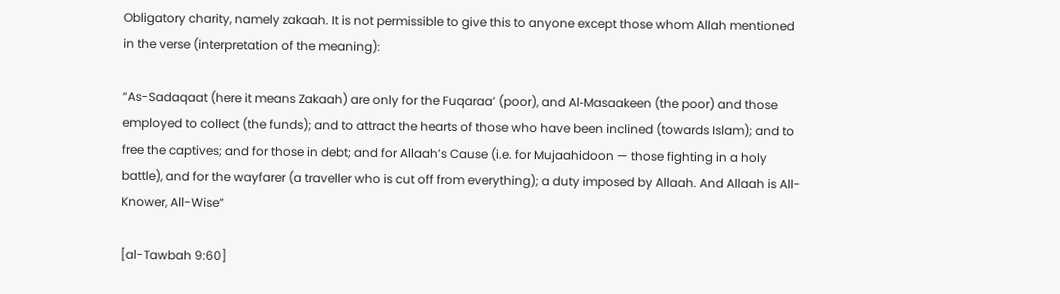Obligatory charity, namely zakaah. It is not permissible to give this to anyone except those whom Allah mentioned in the verse (interpretation of the meaning):

“As-Sadaqaat (here it means Zakaah) are only for the Fuqaraa’ (poor), and Al‑Masaakeen (the poor) and those employed to collect (the funds); and to attract the hearts of those who have been inclined (towards Islam); and to free the captives; and for those in debt; and for Allaah’s Cause (i.e. for Mujaahidoon — those fighting in a holy battle), and for the wayfarer (a traveller who is cut off from everything); a duty imposed by Allaah. And Allaah is All-Knower, All-Wise”

[al-Tawbah 9:60]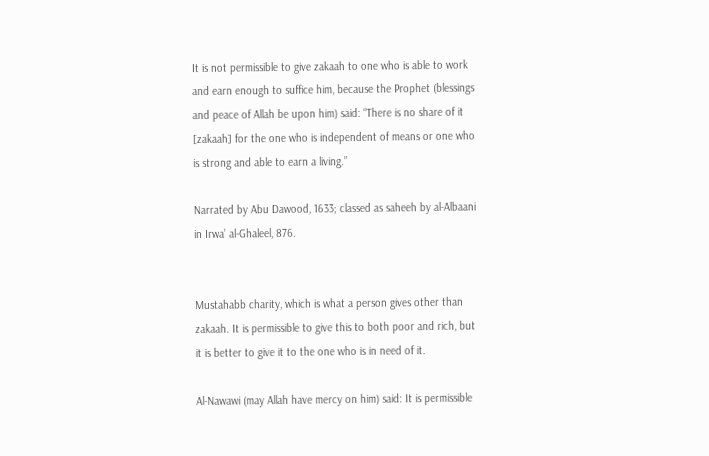It is not permissible to give zakaah to one who is able to work and earn enough to suffice him, because the Prophet (blessings and peace of Allah be upon him) said: “There is no share of it [zakaah] for the one who is independent of means or one who is strong and able to earn a living.”

Narrated by Abu Dawood, 1633; classed as saheeh by al-Albaani in Irwa’ al-Ghaleel, 876.


Mustahabb charity, which is what a person gives other than zakaah. It is permissible to give this to both poor and rich, but it is better to give it to the one who is in need of it.

Al-Nawawi (may Allah have mercy on him) said: It is permissible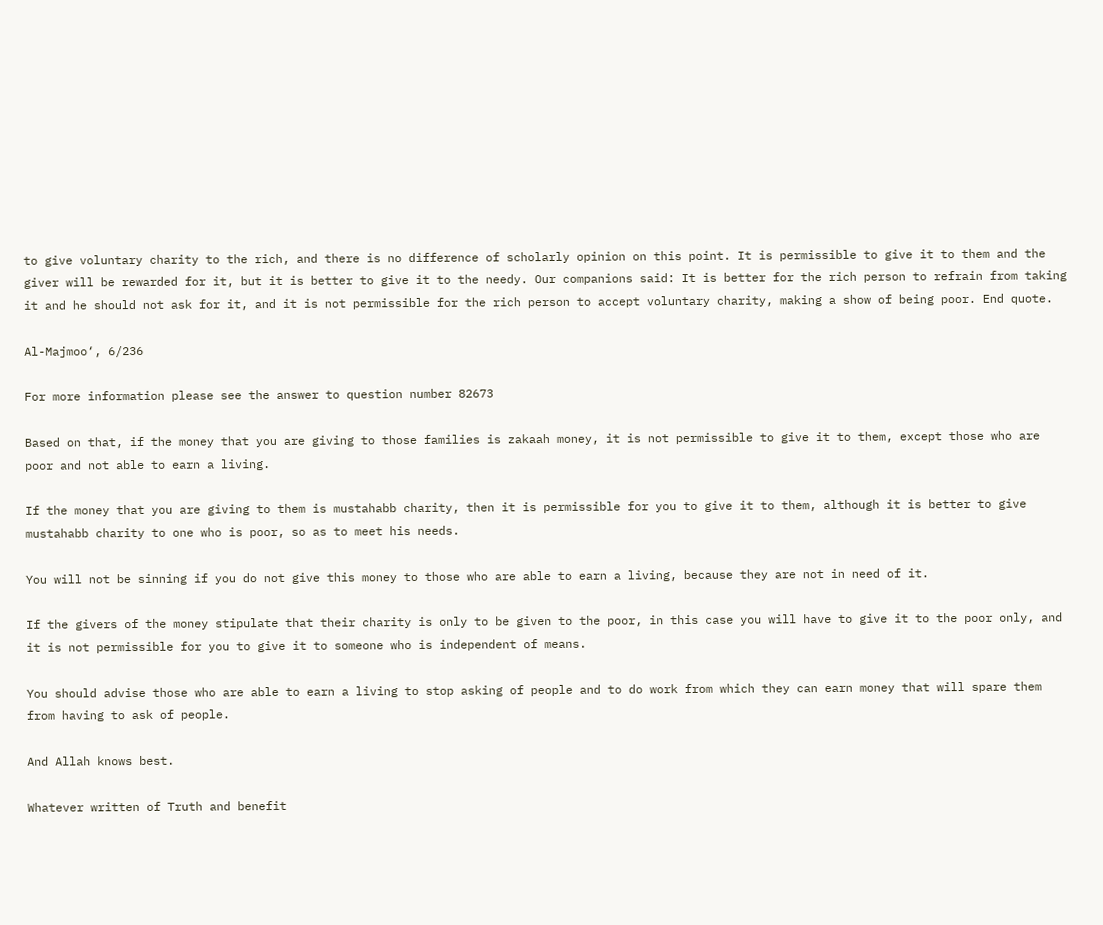to give voluntary charity to the rich, and there is no difference of scholarly opinion on this point. It is permissible to give it to them and the giver will be rewarded for it, but it is better to give it to the needy. Our companions said: It is better for the rich person to refrain from taking it and he should not ask for it, and it is not permissible for the rich person to accept voluntary charity, making a show of being poor. End quote.

Al-Majmoo‘, 6/236

For more information please see the answer to question number 82673

Based on that, if the money that you are giving to those families is zakaah money, it is not permissible to give it to them, except those who are poor and not able to earn a living.

If the money that you are giving to them is mustahabb charity, then it is permissible for you to give it to them, although it is better to give mustahabb charity to one who is poor, so as to meet his needs.

You will not be sinning if you do not give this money to those who are able to earn a living, because they are not in need of it.

If the givers of the money stipulate that their charity is only to be given to the poor, in this case you will have to give it to the poor only, and it is not permissible for you to give it to someone who is independent of means.

You should advise those who are able to earn a living to stop asking of people and to do work from which they can earn money that will spare them from having to ask of people.

And Allah knows best.

Whatever written of Truth and benefit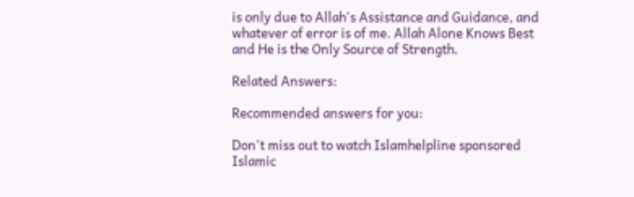is only due to Allah's Assistance and Guidance, and whatever of error is of me. Allah Alone Knows Best and He is the Only Source of Strength.

Related Answers:

Recommended answers for you:

Don't miss out to watch Islamhelpline sponsored Islamic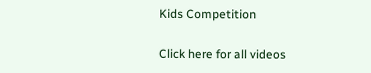Kids Competition

Click here for all videos